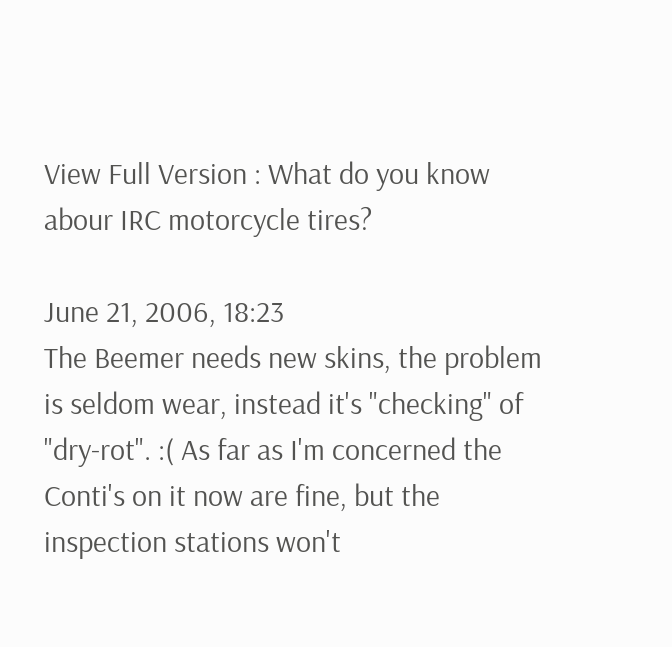View Full Version : What do you know abour IRC motorcycle tires?

June 21, 2006, 18:23
The Beemer needs new skins, the problem is seldom wear, instead it's "checking" of "dry-rot". :( As far as I'm concerned the Conti's on it now are fine, but the inspection stations won't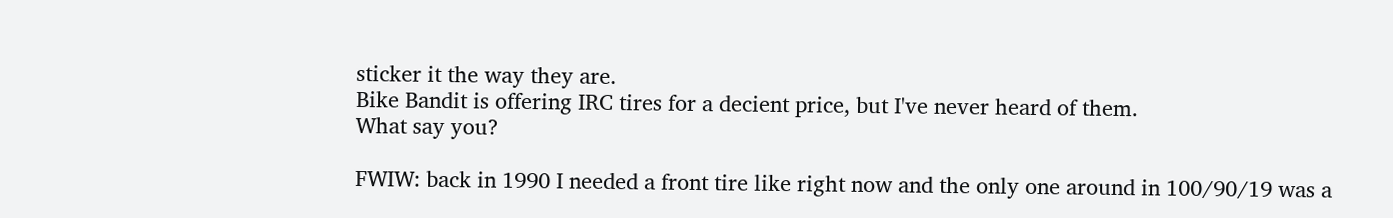sticker it the way they are.
Bike Bandit is offering IRC tires for a decient price, but I've never heard of them.
What say you?

FWIW: back in 1990 I needed a front tire like right now and the only one around in 100/90/19 was a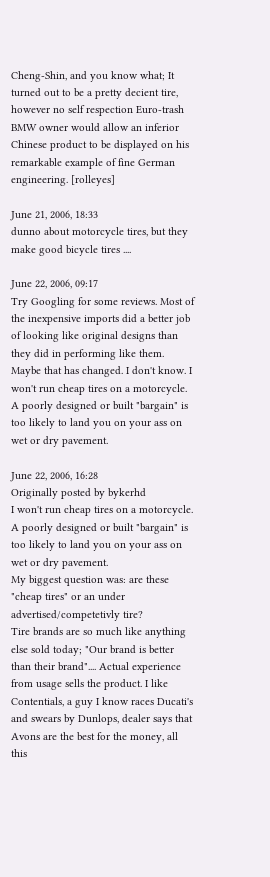Cheng-Shin, and you know what; It turned out to be a pretty decient tire, however no self respection Euro-trash BMW owner would allow an inferior Chinese product to be displayed on his remarkable example of fine German engineering. [rolleyes]

June 21, 2006, 18:33
dunno about motorcycle tires, but they make good bicycle tires ....

June 22, 2006, 09:17
Try Googling for some reviews. Most of the inexpensive imports did a better job of looking like original designs than they did in performing like them. Maybe that has changed. I don't know. I won't run cheap tires on a motorcycle. A poorly designed or built "bargain" is too likely to land you on your ass on wet or dry pavement.

June 22, 2006, 16:28
Originally posted by bykerhd
I won't run cheap tires on a motorcycle. A poorly designed or built "bargain" is too likely to land you on your ass on wet or dry pavement.
My biggest question was: are these "cheap tires" or an under advertised/competetivly tire?
Tire brands are so much like anything else sold today; "Our brand is better than their brand".... Actual experience from usage sells the product. I like Contentials, a guy I know races Ducati's and swears by Dunlops, dealer says that Avons are the best for the money, all this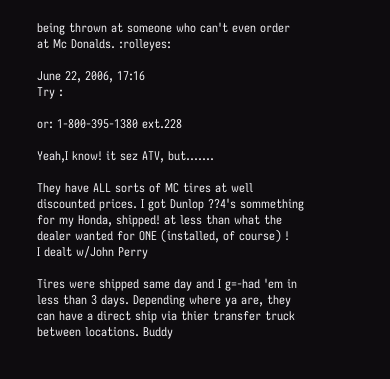being thrown at someone who can't even order at Mc Donalds. :rolleyes:

June 22, 2006, 17:16
Try :

or: 1-800-395-1380 ext.228

Yeah,I know! it sez ATV, but.......

They have ALL sorts of MC tires at well discounted prices. I got Dunlop ??4's sommething for my Honda, shipped! at less than what the dealer wanted for ONE (installed, of course) !
I dealt w/John Perry

Tires were shipped same day and I g=-had 'em in less than 3 days. Depending where ya are, they can have a direct ship via thier transfer truck between locations. Buddy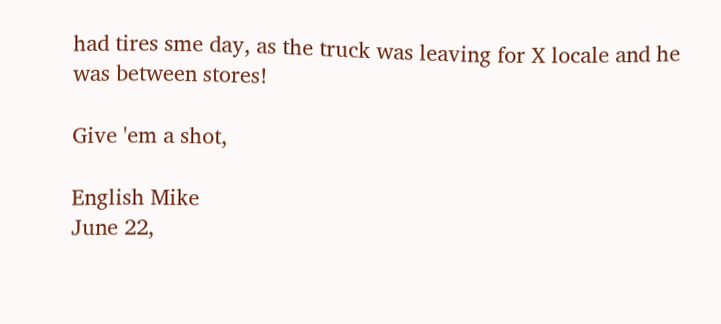had tires sme day, as the truck was leaving for X locale and he was between stores!

Give 'em a shot,

English Mike
June 22,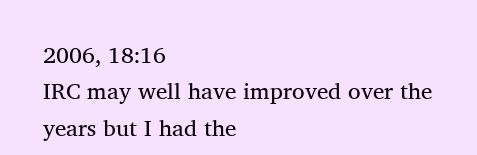2006, 18:16
IRC may well have improved over the years but I had the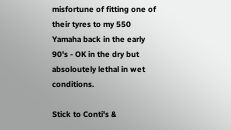misfortune of fitting one of their tyres to my 550 Yamaha back in the early 90's - OK in the dry but absoloutely lethal in wet conditions.

Stick to Conti's &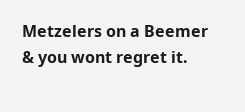Metzelers on a Beemer & you wont regret it.